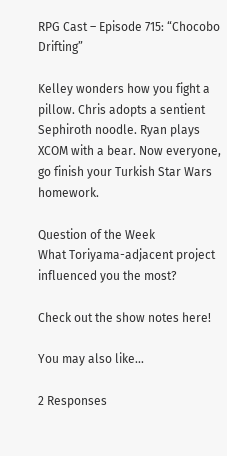RPG Cast – Episode 715: “Chocobo Drifting”

Kelley wonders how you fight a pillow. Chris adopts a sentient Sephiroth noodle. Ryan plays XCOM with a bear. Now everyone, go finish your Turkish Star Wars homework.

Question of the Week
What Toriyama-adjacent project influenced you the most?

Check out the show notes here!

You may also like...

2 Responses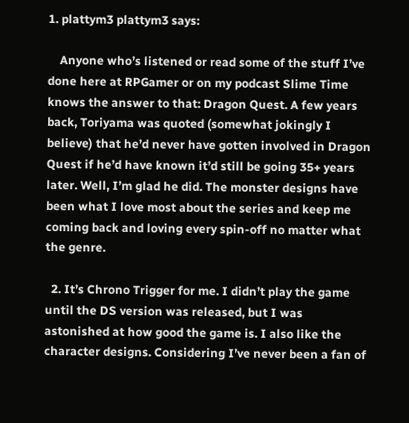1. plattym3 plattym3 says:

    Anyone who’s listened or read some of the stuff I’ve done here at RPGamer or on my podcast Slime Time knows the answer to that: Dragon Quest. A few years back, Toriyama was quoted (somewhat jokingly I believe) that he’d never have gotten involved in Dragon Quest if he’d have known it’d still be going 35+ years later. Well, I’m glad he did. The monster designs have been what I love most about the series and keep me coming back and loving every spin-off no matter what the genre.

  2. It’s Chrono Trigger for me. I didn’t play the game until the DS version was released, but I was astonished at how good the game is. I also like the character designs. Considering I’ve never been a fan of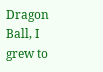Dragon Ball, I grew to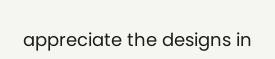appreciate the designs in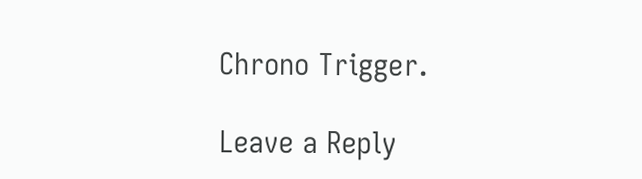Chrono Trigger.

Leave a Reply